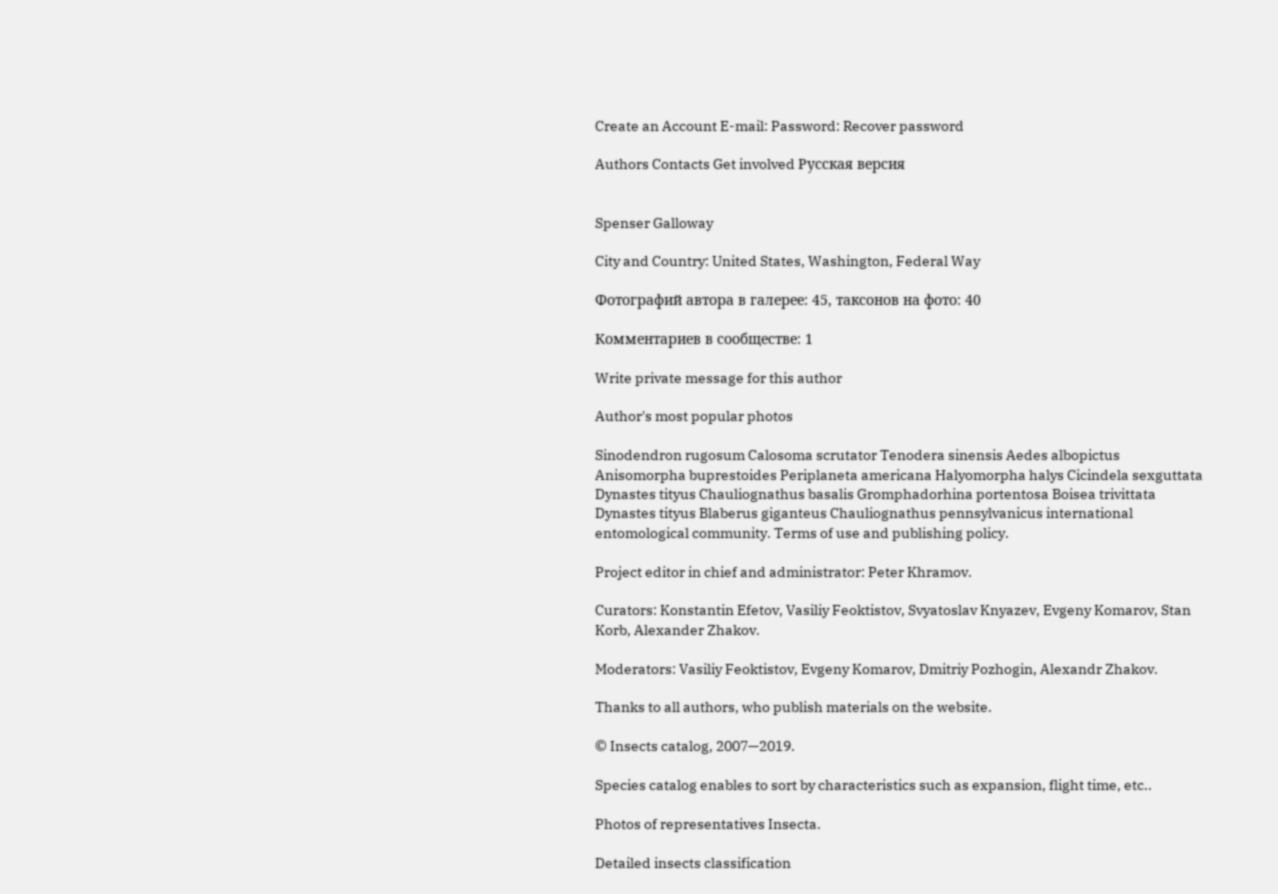Create an Account E-mail: Password: Recover password

Authors Contacts Get involved Русская версия


Spenser Galloway

City and Country: United States, Washington, Federal Way

Фотографий автора в галерее: 45, таксонов на фото: 40

Комментариев в сообществе: 1

Write private message for this author

Author's most popular photos

Sinodendron rugosum Calosoma scrutator Tenodera sinensis Aedes albopictus Anisomorpha buprestoides Periplaneta americana Halyomorpha halys Cicindela sexguttata Dynastes tityus Chauliognathus basalis Gromphadorhina portentosa Boisea trivittata Dynastes tityus Blaberus giganteus Chauliognathus pennsylvanicus international entomological community. Terms of use and publishing policy.

Project editor in chief and administrator: Peter Khramov.

Curators: Konstantin Efetov, Vasiliy Feoktistov, Svyatoslav Knyazev, Evgeny Komarov, Stan Korb, Alexander Zhakov.

Moderators: Vasiliy Feoktistov, Evgeny Komarov, Dmitriy Pozhogin, Alexandr Zhakov.

Thanks to all authors, who publish materials on the website.

© Insects catalog, 2007—2019.

Species catalog enables to sort by characteristics such as expansion, flight time, etc..

Photos of representatives Insecta.

Detailed insects classification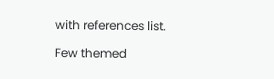with references list.

Few themed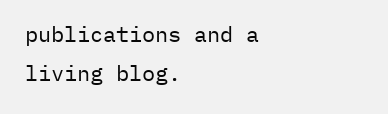publications and a living blog.